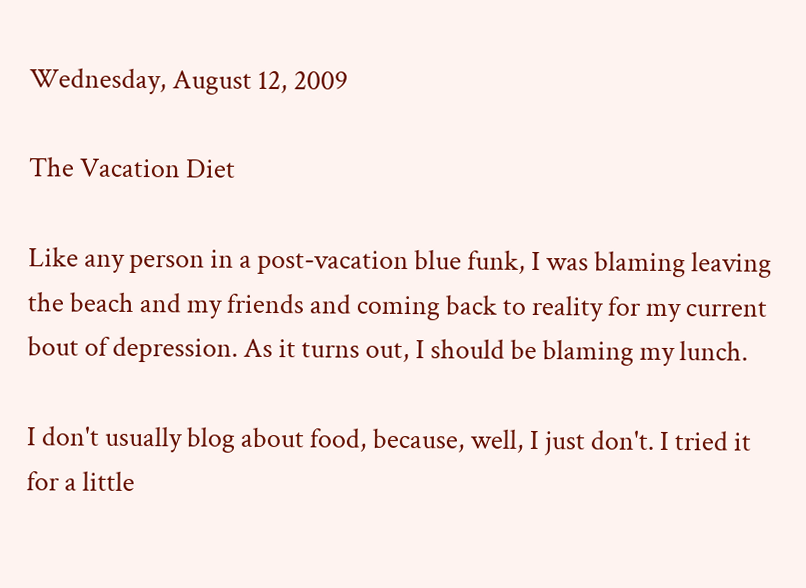Wednesday, August 12, 2009

The Vacation Diet

Like any person in a post-vacation blue funk, I was blaming leaving the beach and my friends and coming back to reality for my current bout of depression. As it turns out, I should be blaming my lunch.

I don't usually blog about food, because, well, I just don't. I tried it for a little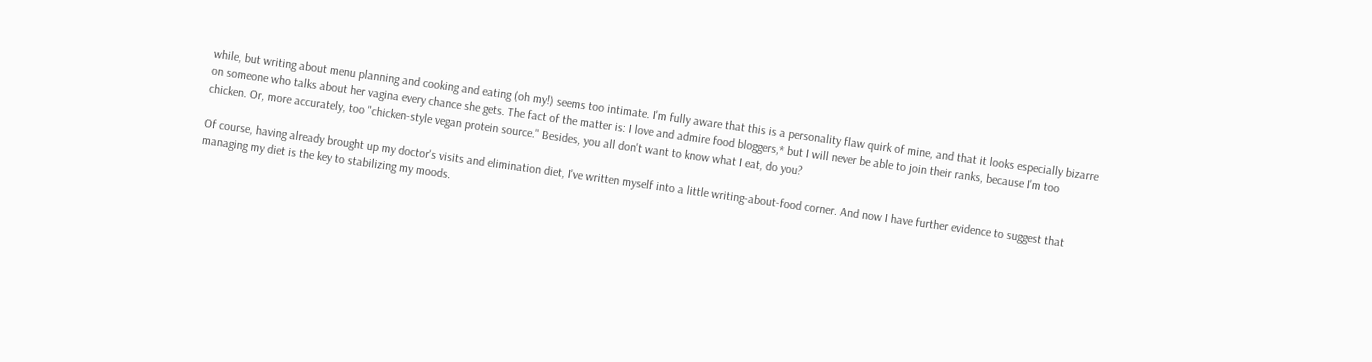while, but writing about menu planning and cooking and eating (oh my!) seems too intimate. I'm fully aware that this is a personality flaw quirk of mine, and that it looks especially bizarre on someone who talks about her vagina every chance she gets. The fact of the matter is: I love and admire food bloggers,* but I will never be able to join their ranks, because I'm too chicken. Or, more accurately, too "chicken-style vegan protein source." Besides, you all don't want to know what I eat, do you?

Of course, having already brought up my doctor's visits and elimination diet, I've written myself into a little writing-about-food corner. And now I have further evidence to suggest that managing my diet is the key to stabilizing my moods.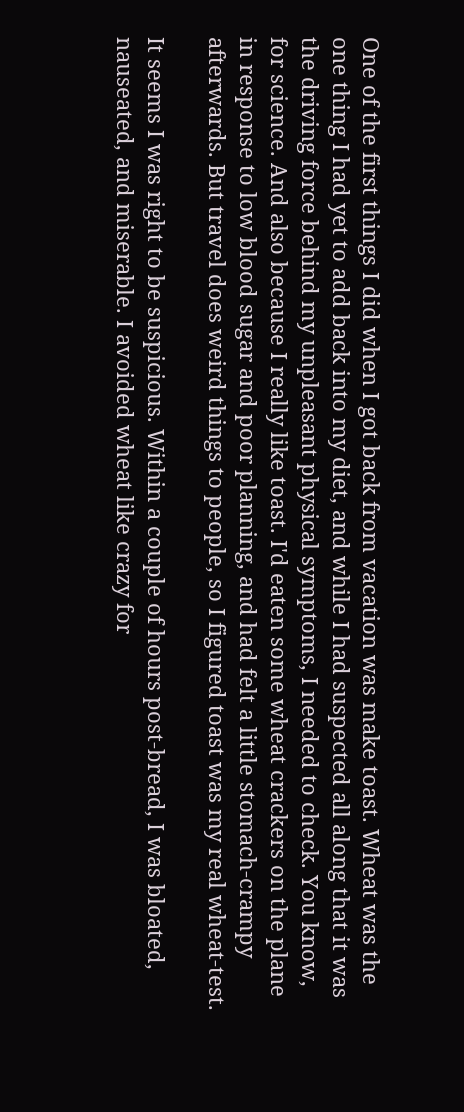One of the first things I did when I got back from vacation was make toast. Wheat was the one thing I had yet to add back into my diet, and while I had suspected all along that it was the driving force behind my unpleasant physical symptoms, I needed to check. You know, for science. And also because I really like toast. I'd eaten some wheat crackers on the plane in response to low blood sugar and poor planning, and had felt a little stomach-crampy afterwards. But travel does weird things to people, so I figured toast was my real wheat-test.

It seems I was right to be suspicious. Within a couple of hours post-bread, I was bloated, nauseated, and miserable. I avoided wheat like crazy for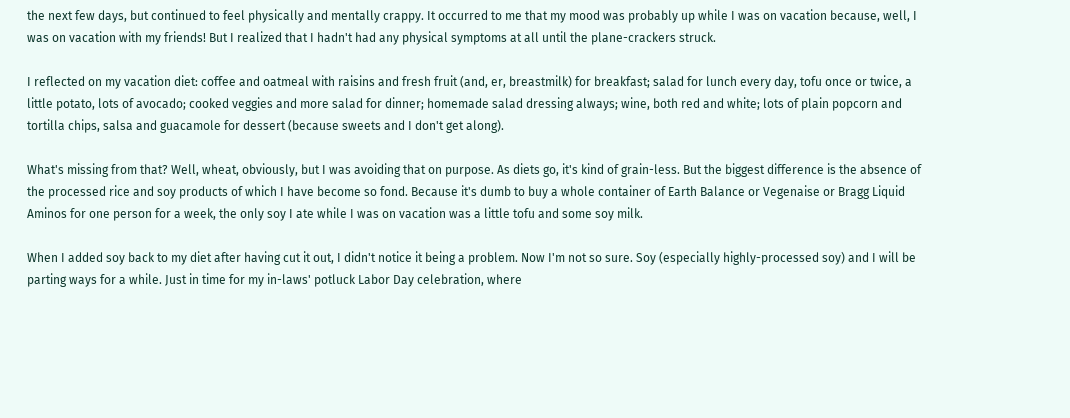the next few days, but continued to feel physically and mentally crappy. It occurred to me that my mood was probably up while I was on vacation because, well, I was on vacation with my friends! But I realized that I hadn't had any physical symptoms at all until the plane-crackers struck.

I reflected on my vacation diet: coffee and oatmeal with raisins and fresh fruit (and, er, breastmilk) for breakfast; salad for lunch every day, tofu once or twice, a little potato, lots of avocado; cooked veggies and more salad for dinner; homemade salad dressing always; wine, both red and white; lots of plain popcorn and tortilla chips, salsa and guacamole for dessert (because sweets and I don't get along).

What's missing from that? Well, wheat, obviously, but I was avoiding that on purpose. As diets go, it's kind of grain-less. But the biggest difference is the absence of the processed rice and soy products of which I have become so fond. Because it's dumb to buy a whole container of Earth Balance or Vegenaise or Bragg Liquid Aminos for one person for a week, the only soy I ate while I was on vacation was a little tofu and some soy milk.

When I added soy back to my diet after having cut it out, I didn't notice it being a problem. Now I'm not so sure. Soy (especially highly-processed soy) and I will be parting ways for a while. Just in time for my in-laws' potluck Labor Day celebration, where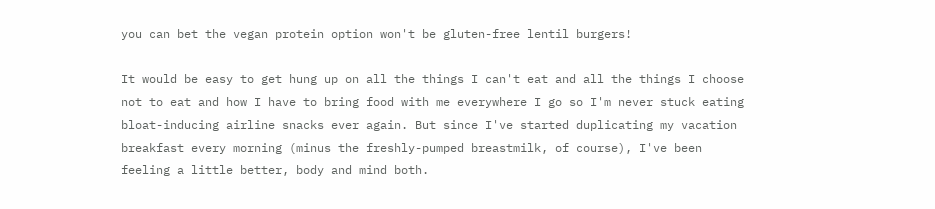you can bet the vegan protein option won't be gluten-free lentil burgers!

It would be easy to get hung up on all the things I can't eat and all the things I choose not to eat and how I have to bring food with me everywhere I go so I'm never stuck eating bloat-inducing airline snacks ever again. But since I've started duplicating my vacation breakfast every morning (minus the freshly-pumped breastmilk, of course), I've been feeling a little better, body and mind both.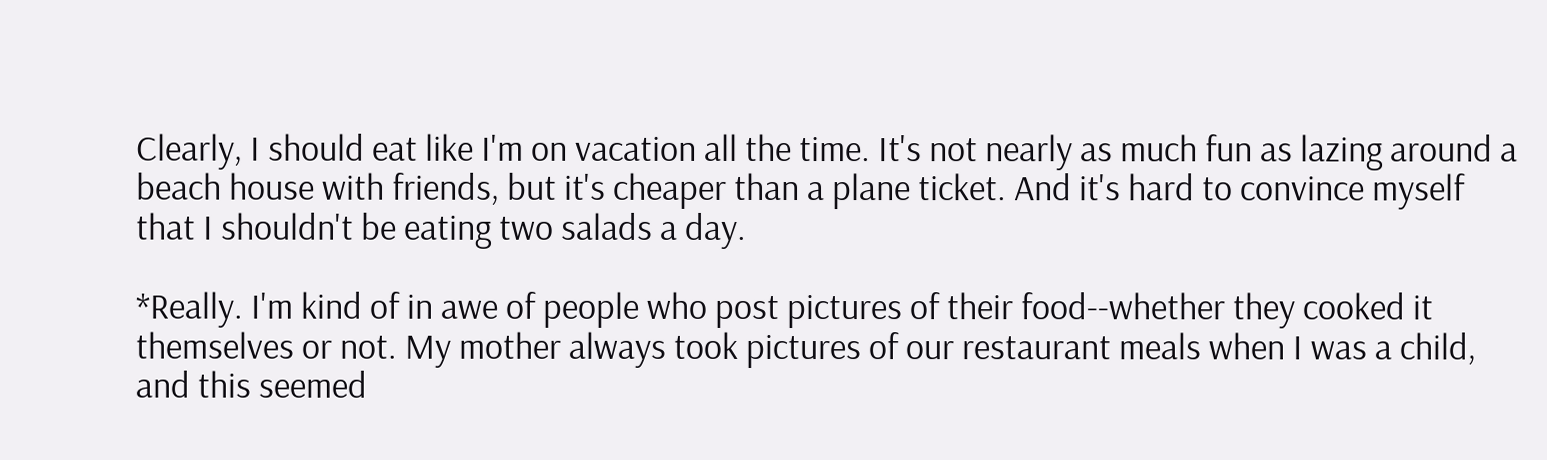Clearly, I should eat like I'm on vacation all the time. It's not nearly as much fun as lazing around a beach house with friends, but it's cheaper than a plane ticket. And it's hard to convince myself that I shouldn't be eating two salads a day.

*Really. I'm kind of in awe of people who post pictures of their food--whether they cooked it themselves or not. My mother always took pictures of our restaurant meals when I was a child, and this seemed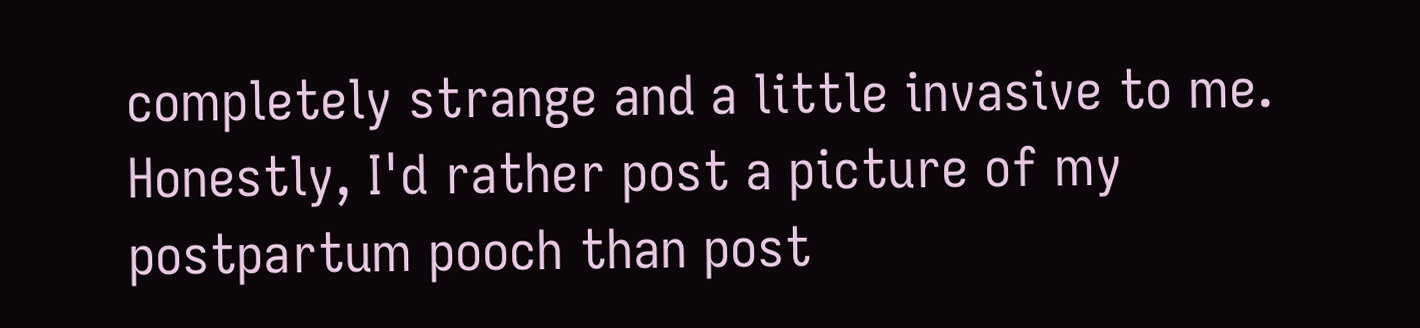completely strange and a little invasive to me. Honestly, I'd rather post a picture of my postpartum pooch than post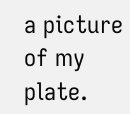a picture of my plate.